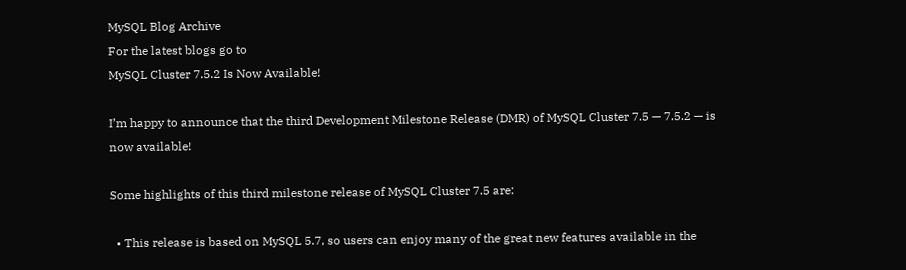MySQL Blog Archive
For the latest blogs go to
MySQL Cluster 7.5.2 Is Now Available!

I’m happy to announce that the third Development Milestone Release (DMR) of MySQL Cluster 7.5 — 7.5.2 — is now available!

Some highlights of this third milestone release of MySQL Cluster 7.5 are:

  • This release is based on MySQL 5.7, so users can enjoy many of the great new features available in the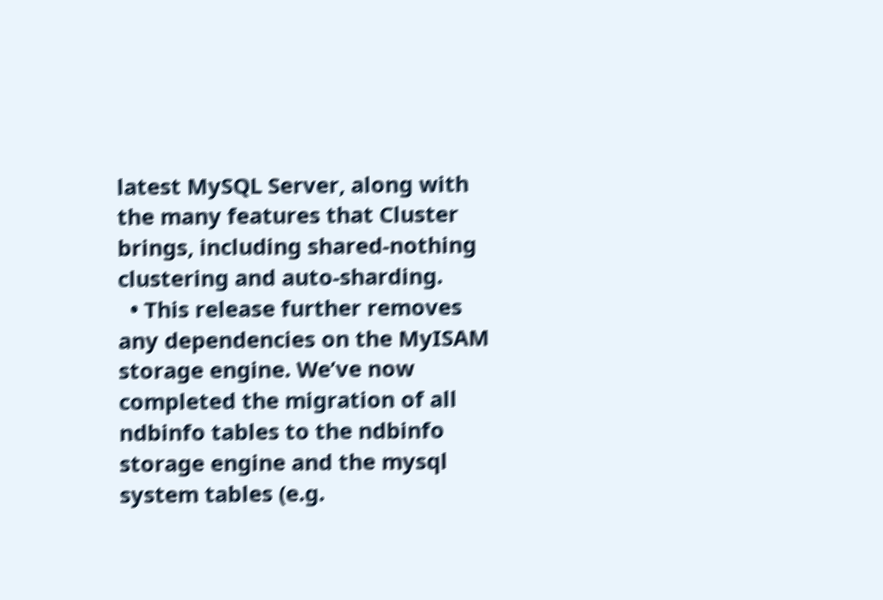latest MySQL Server, along with the many features that Cluster brings, including shared-nothing clustering and auto-sharding.
  • This release further removes any dependencies on the MyISAM storage engine. We’ve now completed the migration of all ndbinfo tables to the ndbinfo storage engine and the mysql system tables (e.g.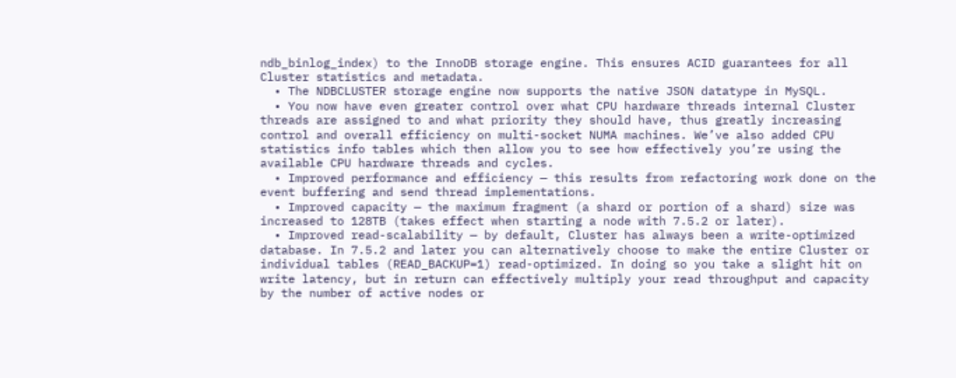ndb_binlog_index) to the InnoDB storage engine. This ensures ACID guarantees for all Cluster statistics and metadata.
  • The NDBCLUSTER storage engine now supports the native JSON datatype in MySQL.
  • You now have even greater control over what CPU hardware threads internal Cluster threads are assigned to and what priority they should have, thus greatly increasing control and overall efficiency on multi-socket NUMA machines. We’ve also added CPU statistics info tables which then allow you to see how effectively you’re using the available CPU hardware threads and cycles.
  • Improved performance and efficiency — this results from refactoring work done on the event buffering and send thread implementations.
  • Improved capacity — the maximum fragment (a shard or portion of a shard) size was increased to 128TB (takes effect when starting a node with 7.5.2 or later).
  • Improved read-scalability — by default, Cluster has always been a write-optimized database. In 7.5.2 and later you can alternatively choose to make the entire Cluster or individual tables (READ_BACKUP=1) read-optimized. In doing so you take a slight hit on write latency, but in return can effectively multiply your read throughput and capacity by the number of active nodes or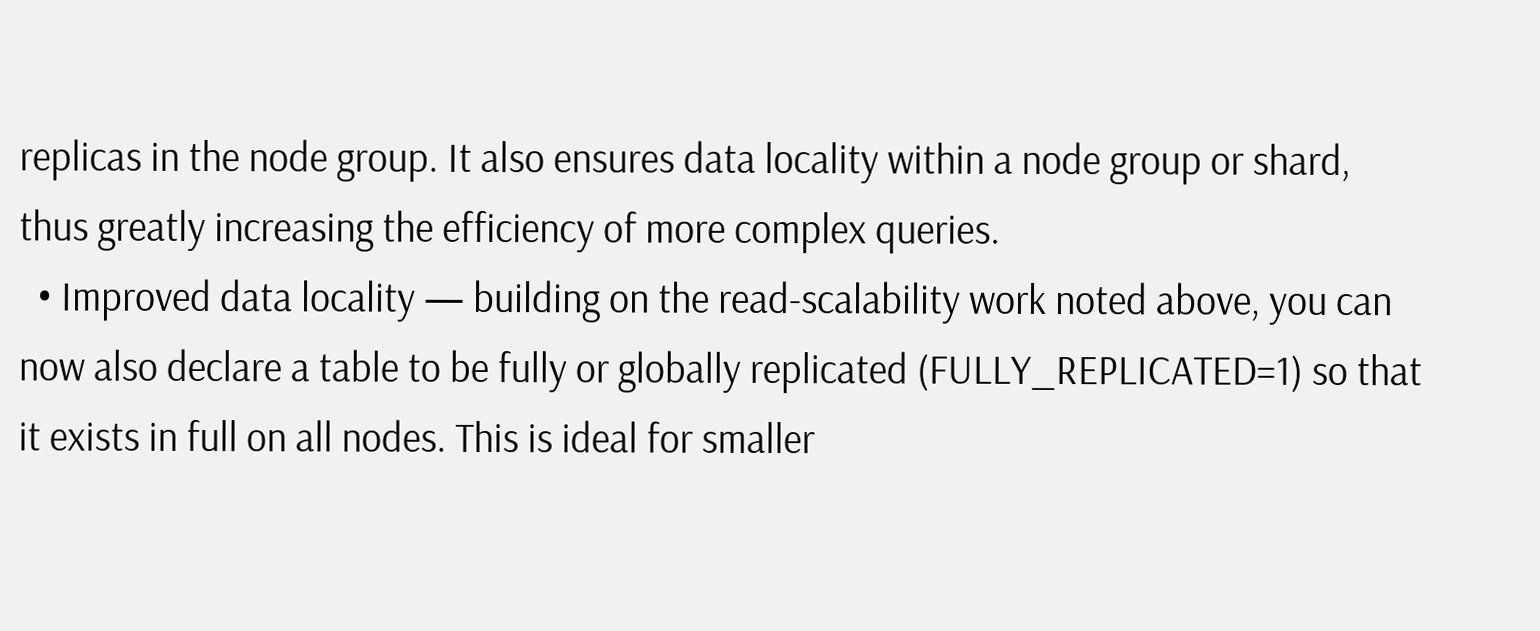replicas in the node group. It also ensures data locality within a node group or shard, thus greatly increasing the efficiency of more complex queries.
  • Improved data locality — building on the read-scalability work noted above, you can now also declare a table to be fully or globally replicated (FULLY_REPLICATED=1) so that it exists in full on all nodes. This is ideal for smaller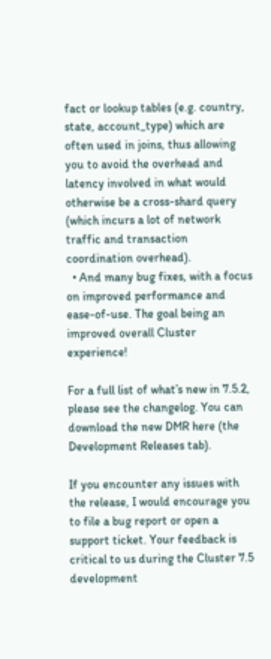fact or lookup tables (e.g. country, state, account_type) which are often used in joins, thus allowing you to avoid the overhead and latency involved in what would otherwise be a cross-shard query (which incurs a lot of network traffic and transaction coordination overhead).
  • And many bug fixes, with a focus on improved performance and ease-of-use. The goal being an improved overall Cluster experience!

For a full list of what’s new in 7.5.2, please see the changelog. You can download the new DMR here (the Development Releases tab).

If you encounter any issues with the release, I would encourage you to file a bug report or open a support ticket. Your feedback is critical to us during the Cluster 7.5 development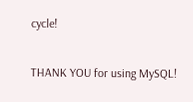cycle!

THANK YOU for using MySQL!